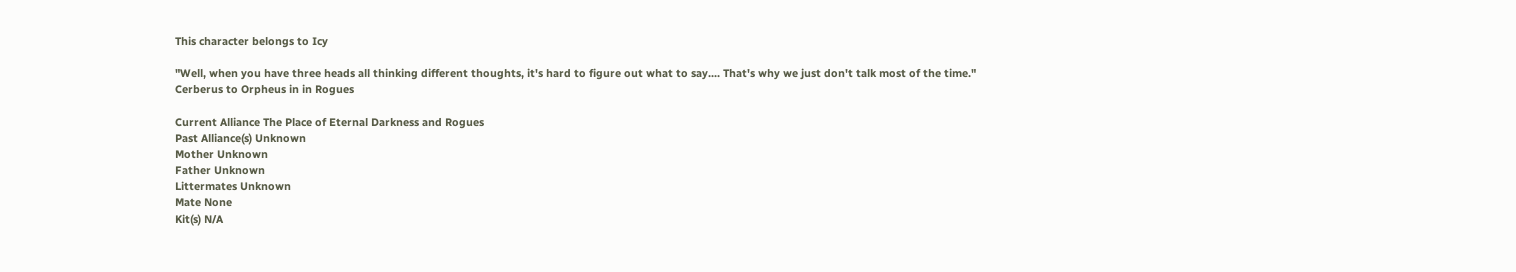This character belongs to Icy

"Well, when you have three heads all thinking different thoughts, it's hard to figure out what to say.... That's why we just don't talk most of the time."
Cerberus to Orpheus in in Rogues

Current Alliance The Place of Eternal Darkness and Rogues
Past Alliance(s) Unknown
Mother Unknown
Father Unknown
Littermates Unknown
Mate None
Kit(s) N/A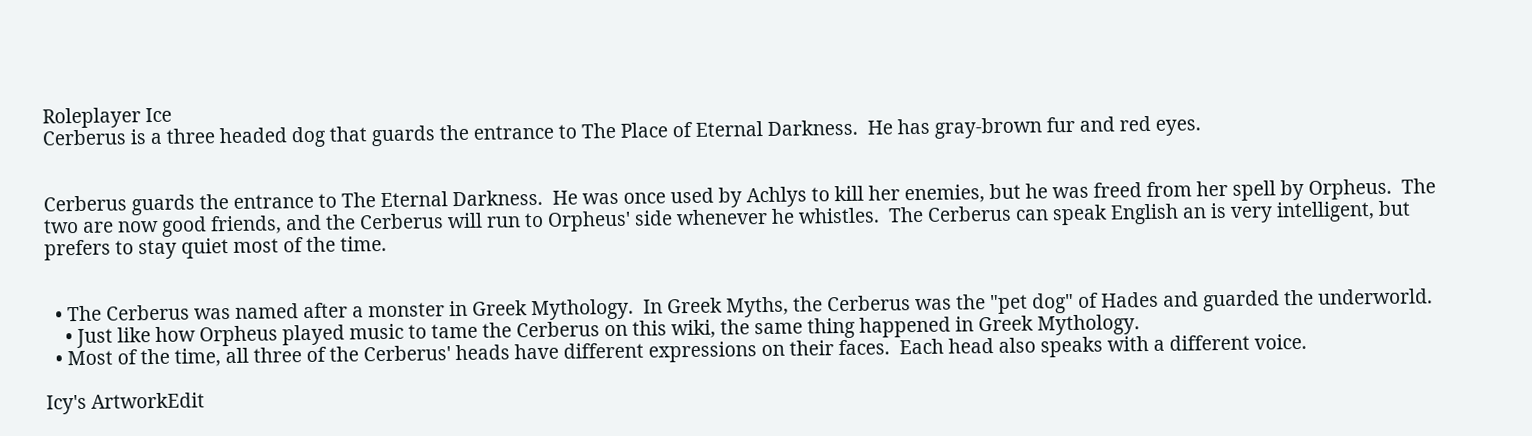Roleplayer Ice
Cerberus is a three headed dog that guards the entrance to The Place of Eternal Darkness.  He has gray-brown fur and red eyes.


Cerberus guards the entrance to The Eternal Darkness.  He was once used by Achlys to kill her enemies, but he was freed from her spell by Orpheus.  The two are now good friends, and the Cerberus will run to Orpheus' side whenever he whistles.  The Cerberus can speak English an is very intelligent, but prefers to stay quiet most of the time.


  • The Cerberus was named after a monster in Greek Mythology.  In Greek Myths, the Cerberus was the "pet dog" of Hades and guarded the underworld.
    • Just like how Orpheus played music to tame the Cerberus on this wiki, the same thing happened in Greek Mythology.
  • Most of the time, all three of the Cerberus' heads have different expressions on their faces.  Each head also speaks with a different voice.

Icy's ArtworkEdit